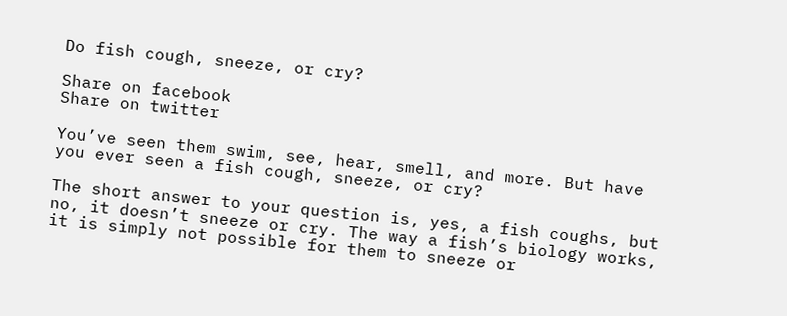Do fish cough, sneeze, or cry?

Share on facebook
Share on twitter

You’ve seen them swim, see, hear, smell, and more. But have you ever seen a fish cough, sneeze, or cry?

The short answer to your question is, yes, a fish coughs, but no, it doesn’t sneeze or cry. The way a fish’s biology works, it is simply not possible for them to sneeze or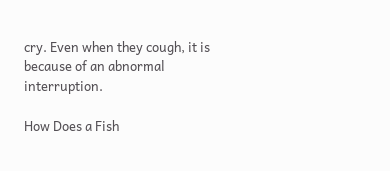cry. Even when they cough, it is because of an abnormal interruption.

How Does a Fish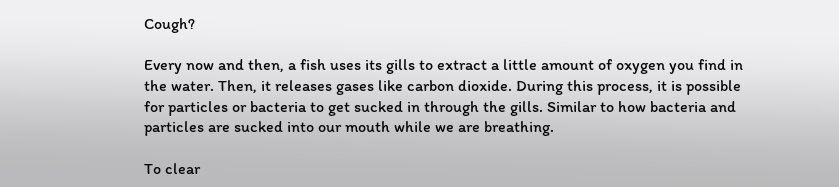Cough?

Every now and then, a fish uses its gills to extract a little amount of oxygen you find in the water. Then, it releases gases like carbon dioxide. During this process, it is possible for particles or bacteria to get sucked in through the gills. Similar to how bacteria and particles are sucked into our mouth while we are breathing.

To clear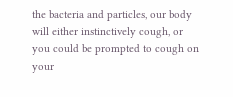the bacteria and particles, our body will either instinctively cough, or you could be prompted to cough on your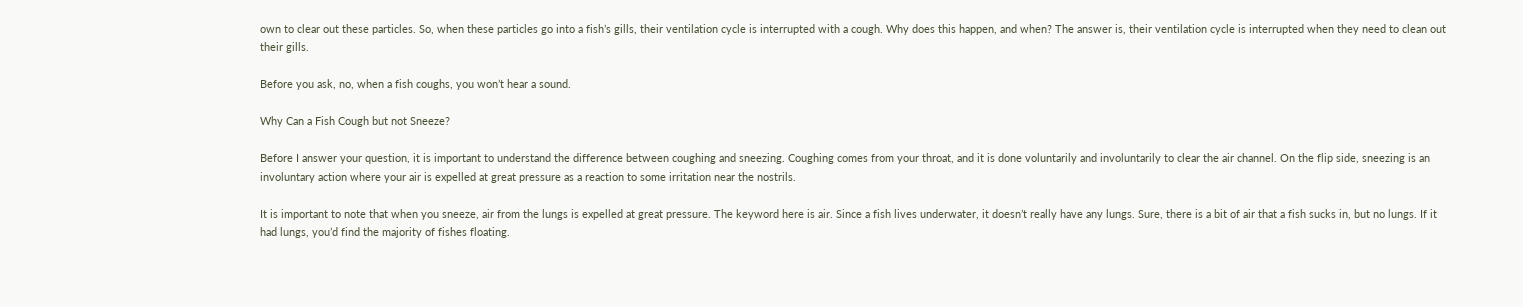own to clear out these particles. So, when these particles go into a fish’s gills, their ventilation cycle is interrupted with a cough. Why does this happen, and when? The answer is, their ventilation cycle is interrupted when they need to clean out their gills.

Before you ask, no, when a fish coughs, you won’t hear a sound.

Why Can a Fish Cough but not Sneeze?

Before I answer your question, it is important to understand the difference between coughing and sneezing. Coughing comes from your throat, and it is done voluntarily and involuntarily to clear the air channel. On the flip side, sneezing is an involuntary action where your air is expelled at great pressure as a reaction to some irritation near the nostrils.

It is important to note that when you sneeze, air from the lungs is expelled at great pressure. The keyword here is air. Since a fish lives underwater, it doesn’t really have any lungs. Sure, there is a bit of air that a fish sucks in, but no lungs. If it had lungs, you’d find the majority of fishes floating.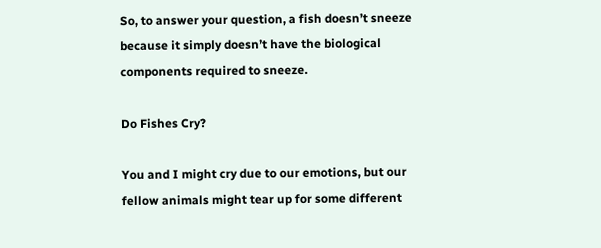So, to answer your question, a fish doesn’t sneeze because it simply doesn’t have the biological components required to sneeze.

Do Fishes Cry?

You and I might cry due to our emotions, but our fellow animals might tear up for some different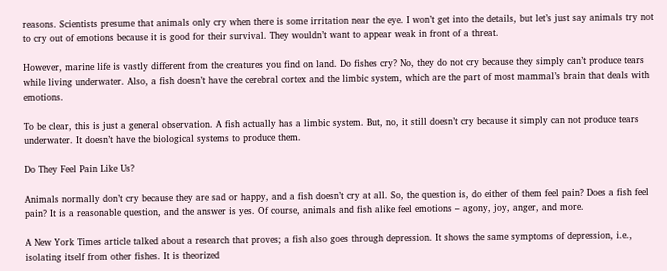reasons. Scientists presume that animals only cry when there is some irritation near the eye. I won’t get into the details, but let’s just say animals try not to cry out of emotions because it is good for their survival. They wouldn’t want to appear weak in front of a threat.

However, marine life is vastly different from the creatures you find on land. Do fishes cry? No, they do not cry because they simply can’t produce tears while living underwater. Also, a fish doesn’t have the cerebral cortex and the limbic system, which are the part of most mammal’s brain that deals with emotions.

To be clear, this is just a general observation. A fish actually has a limbic system. But, no, it still doesn’t cry because it simply can not produce tears underwater. It doesn’t have the biological systems to produce them.

Do They Feel Pain Like Us?

Animals normally don’t cry because they are sad or happy, and a fish doesn’t cry at all. So, the question is, do either of them feel pain? Does a fish feel pain? It is a reasonable question, and the answer is yes. Of course, animals and fish alike feel emotions – agony, joy, anger, and more.

A New York Times article talked about a research that proves; a fish also goes through depression. It shows the same symptoms of depression, i.e., isolating itself from other fishes. It is theorized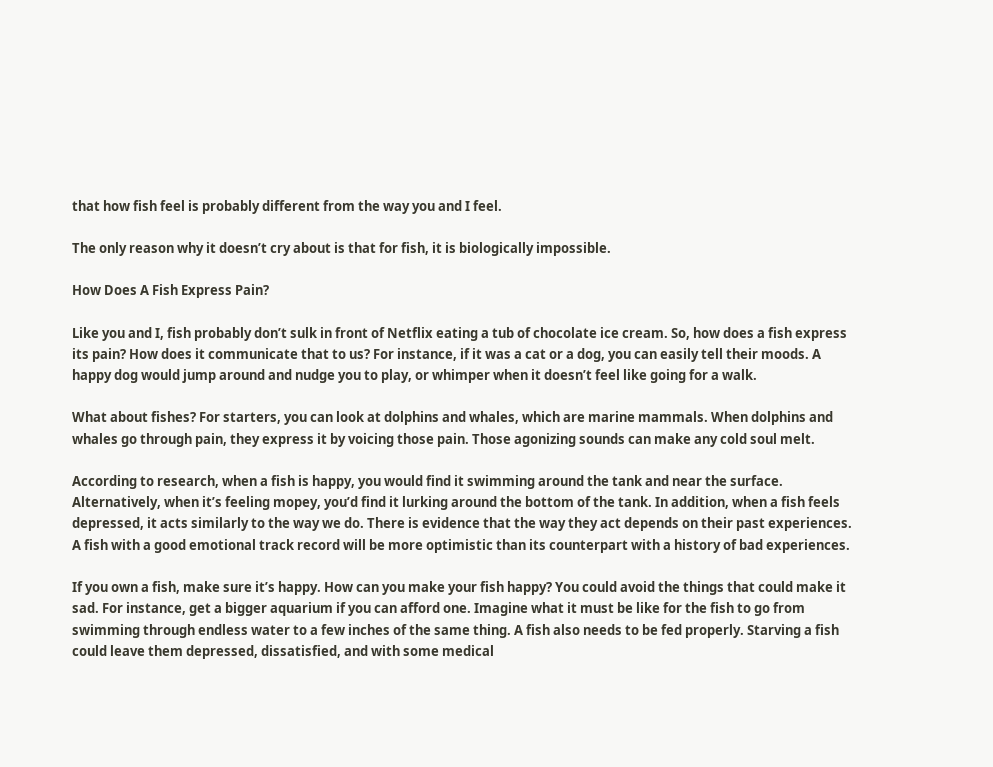that how fish feel is probably different from the way you and I feel.

The only reason why it doesn’t cry about is that for fish, it is biologically impossible.

How Does A Fish Express Pain?

Like you and I, fish probably don’t sulk in front of Netflix eating a tub of chocolate ice cream. So, how does a fish express its pain? How does it communicate that to us? For instance, if it was a cat or a dog, you can easily tell their moods. A happy dog would jump around and nudge you to play, or whimper when it doesn’t feel like going for a walk.

What about fishes? For starters, you can look at dolphins and whales, which are marine mammals. When dolphins and whales go through pain, they express it by voicing those pain. Those agonizing sounds can make any cold soul melt.

According to research, when a fish is happy, you would find it swimming around the tank and near the surface. Alternatively, when it’s feeling mopey, you’d find it lurking around the bottom of the tank. In addition, when a fish feels depressed, it acts similarly to the way we do. There is evidence that the way they act depends on their past experiences. A fish with a good emotional track record will be more optimistic than its counterpart with a history of bad experiences.

If you own a fish, make sure it’s happy. How can you make your fish happy? You could avoid the things that could make it sad. For instance, get a bigger aquarium if you can afford one. Imagine what it must be like for the fish to go from swimming through endless water to a few inches of the same thing. A fish also needs to be fed properly. Starving a fish could leave them depressed, dissatisfied, and with some medical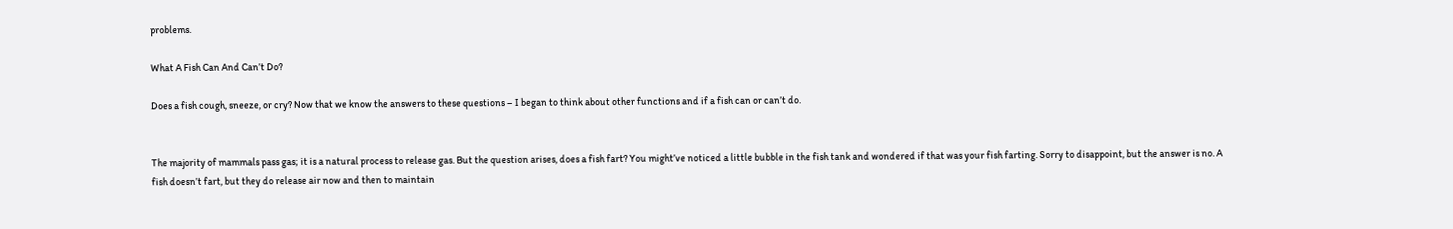problems.

What A Fish Can And Can’t Do?

Does a fish cough, sneeze, or cry? Now that we know the answers to these questions – I began to think about other functions and if a fish can or can’t do.


The majority of mammals pass gas; it is a natural process to release gas. But the question arises, does a fish fart? You might’ve noticed a little bubble in the fish tank and wondered if that was your fish farting. Sorry to disappoint, but the answer is no. A fish doesn’t fart, but they do release air now and then to maintain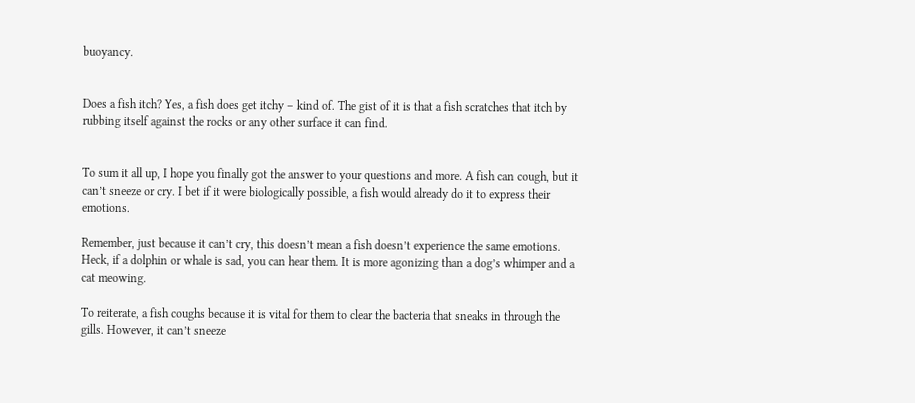buoyancy.


Does a fish itch? Yes, a fish does get itchy – kind of. The gist of it is that a fish scratches that itch by rubbing itself against the rocks or any other surface it can find.


To sum it all up, I hope you finally got the answer to your questions and more. A fish can cough, but it can’t sneeze or cry. I bet if it were biologically possible, a fish would already do it to express their emotions.

Remember, just because it can’t cry, this doesn’t mean a fish doesn’t experience the same emotions. Heck, if a dolphin or whale is sad, you can hear them. It is more agonizing than a dog’s whimper and a cat meowing.

To reiterate, a fish coughs because it is vital for them to clear the bacteria that sneaks in through the gills. However, it can’t sneeze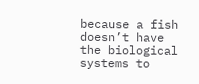because a fish doesn’t have the biological systems to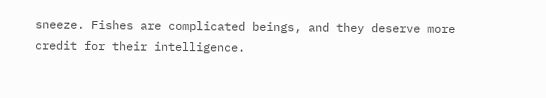sneeze. Fishes are complicated beings, and they deserve more credit for their intelligence.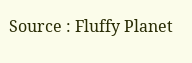Source : Fluffy Planet